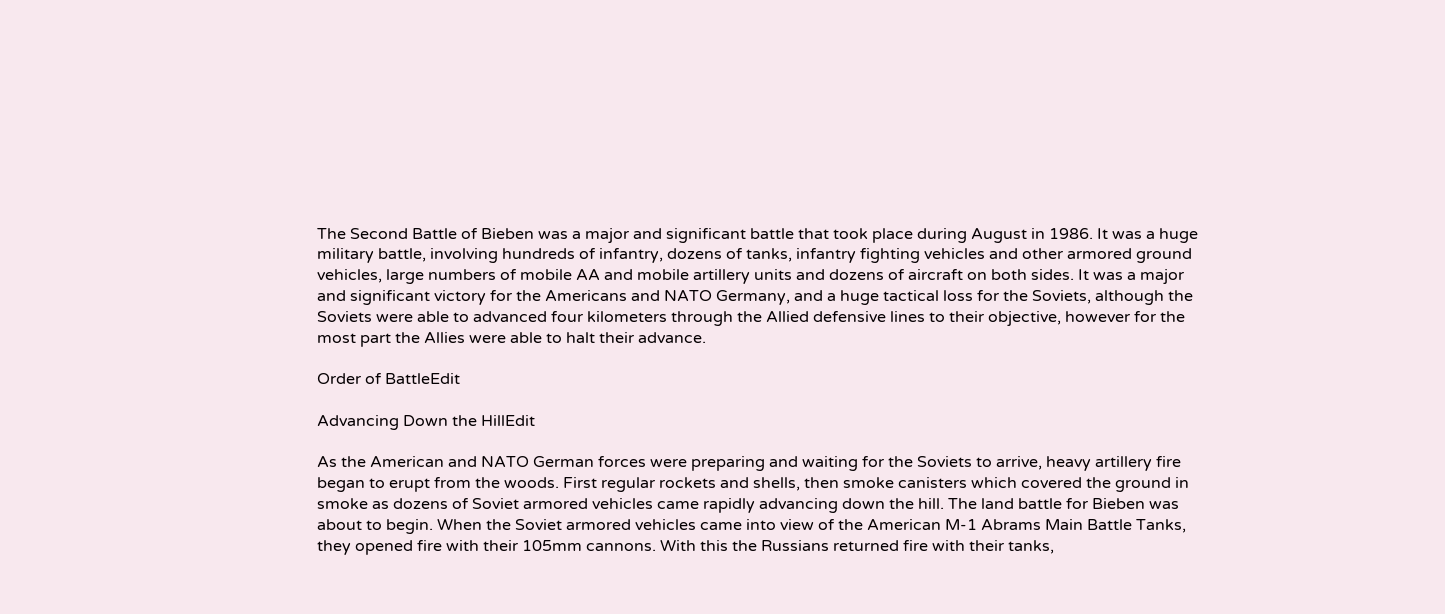The Second Battle of Bieben was a major and significant battle that took place during August in 1986. It was a huge military battle, involving hundreds of infantry, dozens of tanks, infantry fighting vehicles and other armored ground vehicles, large numbers of mobile AA and mobile artillery units and dozens of aircraft on both sides. It was a major and significant victory for the Americans and NATO Germany, and a huge tactical loss for the Soviets, although the Soviets were able to advanced four kilometers through the Allied defensive lines to their objective, however for the most part the Allies were able to halt their advance.

Order of BattleEdit

Advancing Down the HillEdit

As the American and NATO German forces were preparing and waiting for the Soviets to arrive, heavy artillery fire began to erupt from the woods. First regular rockets and shells, then smoke canisters which covered the ground in smoke as dozens of Soviet armored vehicles came rapidly advancing down the hill. The land battle for Bieben was about to begin. When the Soviet armored vehicles came into view of the American M-1 Abrams Main Battle Tanks, they opened fire with their 105mm cannons. With this the Russians returned fire with their tanks,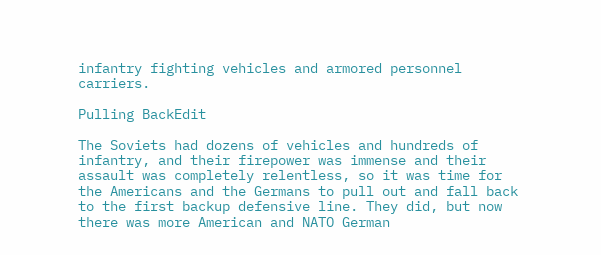infantry fighting vehicles and armored personnel carriers.

Pulling BackEdit

The Soviets had dozens of vehicles and hundreds of infantry, and their firepower was immense and their assault was completely relentless, so it was time for the Americans and the Germans to pull out and fall back to the first backup defensive line. They did, but now there was more American and NATO German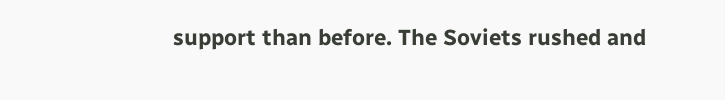support than before. The Soviets rushed and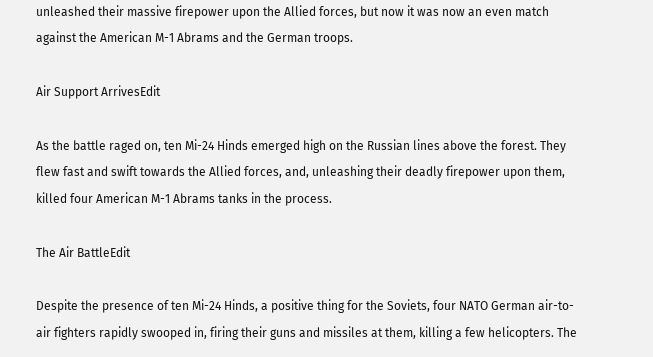unleashed their massive firepower upon the Allied forces, but now it was now an even match against the American M-1 Abrams and the German troops.

Air Support ArrivesEdit

As the battle raged on, ten Mi-24 Hinds emerged high on the Russian lines above the forest. They flew fast and swift towards the Allied forces, and, unleashing their deadly firepower upon them, killed four American M-1 Abrams tanks in the process.

The Air BattleEdit

Despite the presence of ten Mi-24 Hinds, a positive thing for the Soviets, four NATO German air-to-air fighters rapidly swooped in, firing their guns and missiles at them, killing a few helicopters. The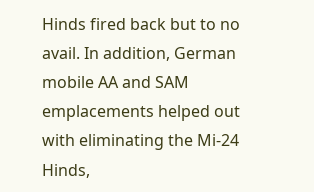Hinds fired back but to no avail. In addition, German mobile AA and SAM emplacements helped out with eliminating the Mi-24 Hinds,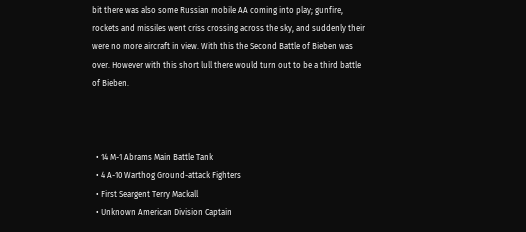bit there was also some Russian mobile AA coming into play; gunfire, rockets and missiles went criss crossing across the sky, and suddenly their were no more aircraft in view. With this the Second Battle of Bieben was over. However with this short lull there would turn out to be a third battle of Bieben.



  • 14 M-1 Abrams Main Battle Tank
  • 4 A-10 Warthog Ground-attack Fighters
  • First Seargent Terry Mackall
  • Unknown American Division Captain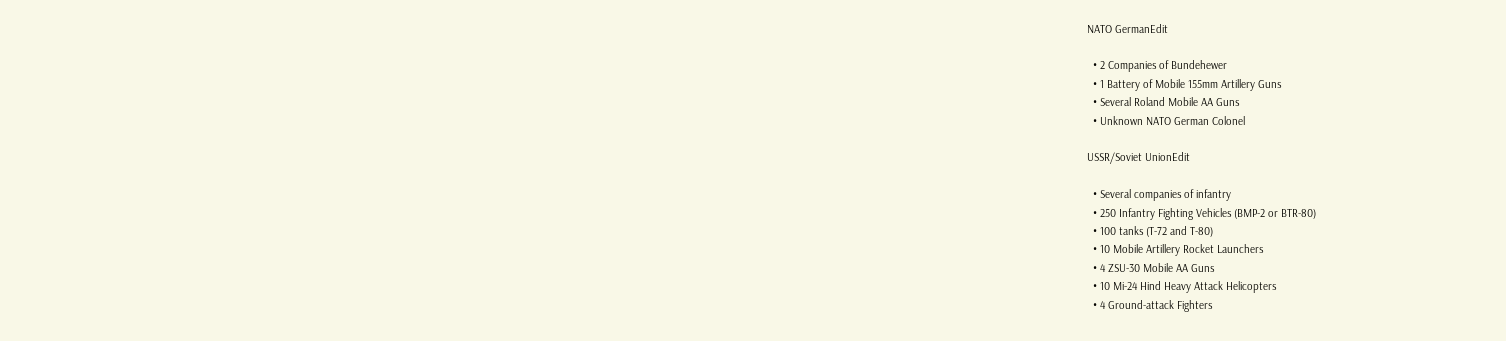NATO GermanEdit

  • 2 Companies of Bundehewer
  • 1 Battery of Mobile 155mm Artillery Guns
  • Several Roland Mobile AA Guns
  • Unknown NATO German Colonel

USSR/Soviet UnionEdit

  • Several companies of infantry
  • 250 Infantry Fighting Vehicles (BMP-2 or BTR-80)
  • 100 tanks (T-72 and T-80)
  • 10 Mobile Artillery Rocket Launchers
  • 4 ZSU-30 Mobile AA Guns
  • 10 Mi-24 Hind Heavy Attack Helicopters
  • 4 Ground-attack Fighters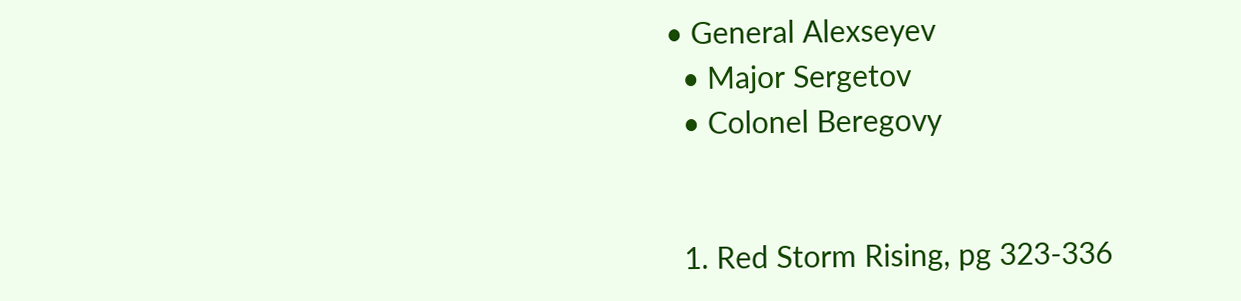• General Alexseyev
  • Major Sergetov
  • Colonel Beregovy


  1. Red Storm Rising, pg 323-336